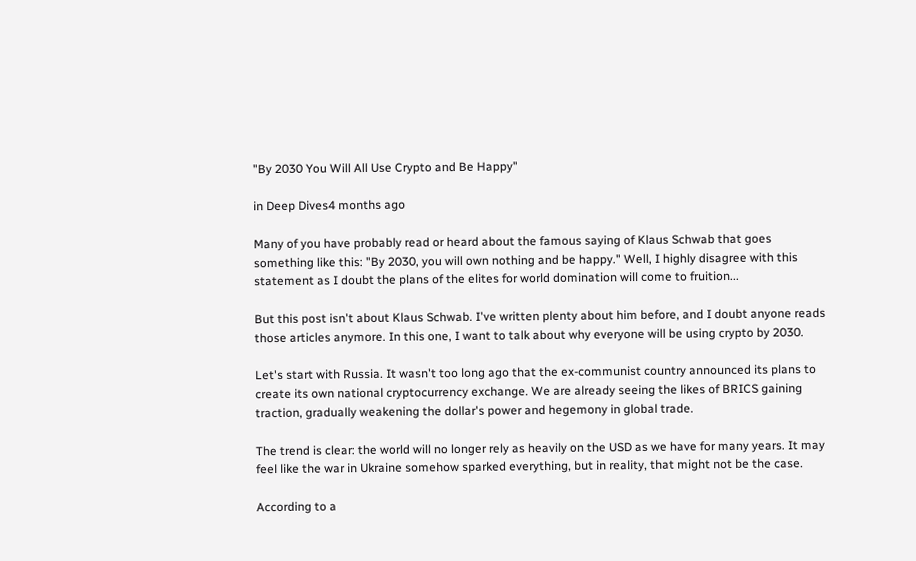"By 2030 You Will All Use Crypto and Be Happy"

in Deep Dives4 months ago

Many of you have probably read or heard about the famous saying of Klaus Schwab that goes something like this: "By 2030, you will own nothing and be happy." Well, I highly disagree with this statement as I doubt the plans of the elites for world domination will come to fruition...

But this post isn't about Klaus Schwab. I've written plenty about him before, and I doubt anyone reads those articles anymore. In this one, I want to talk about why everyone will be using crypto by 2030.

Let's start with Russia. It wasn't too long ago that the ex-communist country announced its plans to create its own national cryptocurrency exchange. We are already seeing the likes of BRICS gaining traction, gradually weakening the dollar's power and hegemony in global trade.

The trend is clear: the world will no longer rely as heavily on the USD as we have for many years. It may feel like the war in Ukraine somehow sparked everything, but in reality, that might not be the case.

According to a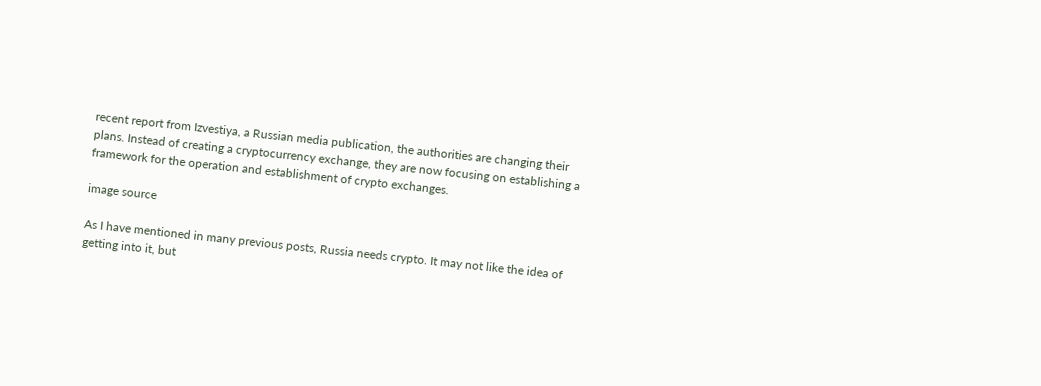recent report from Izvestiya, a Russian media publication, the authorities are changing their plans. Instead of creating a cryptocurrency exchange, they are now focusing on establishing a framework for the operation and establishment of crypto exchanges.

image source

As I have mentioned in many previous posts, Russia needs crypto. It may not like the idea of getting into it, but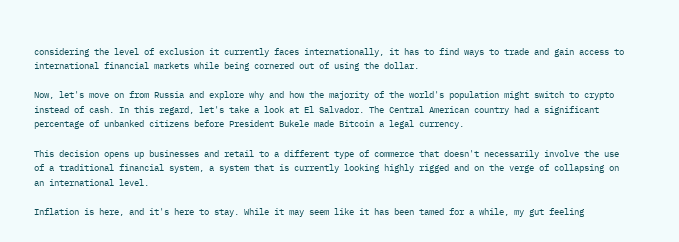considering the level of exclusion it currently faces internationally, it has to find ways to trade and gain access to international financial markets while being cornered out of using the dollar.

Now, let's move on from Russia and explore why and how the majority of the world's population might switch to crypto instead of cash. In this regard, let's take a look at El Salvador. The Central American country had a significant percentage of unbanked citizens before President Bukele made Bitcoin a legal currency.

This decision opens up businesses and retail to a different type of commerce that doesn't necessarily involve the use of a traditional financial system, a system that is currently looking highly rigged and on the verge of collapsing on an international level.

Inflation is here, and it's here to stay. While it may seem like it has been tamed for a while, my gut feeling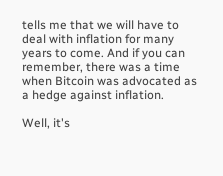tells me that we will have to deal with inflation for many years to come. And if you can remember, there was a time when Bitcoin was advocated as a hedge against inflation.

Well, it's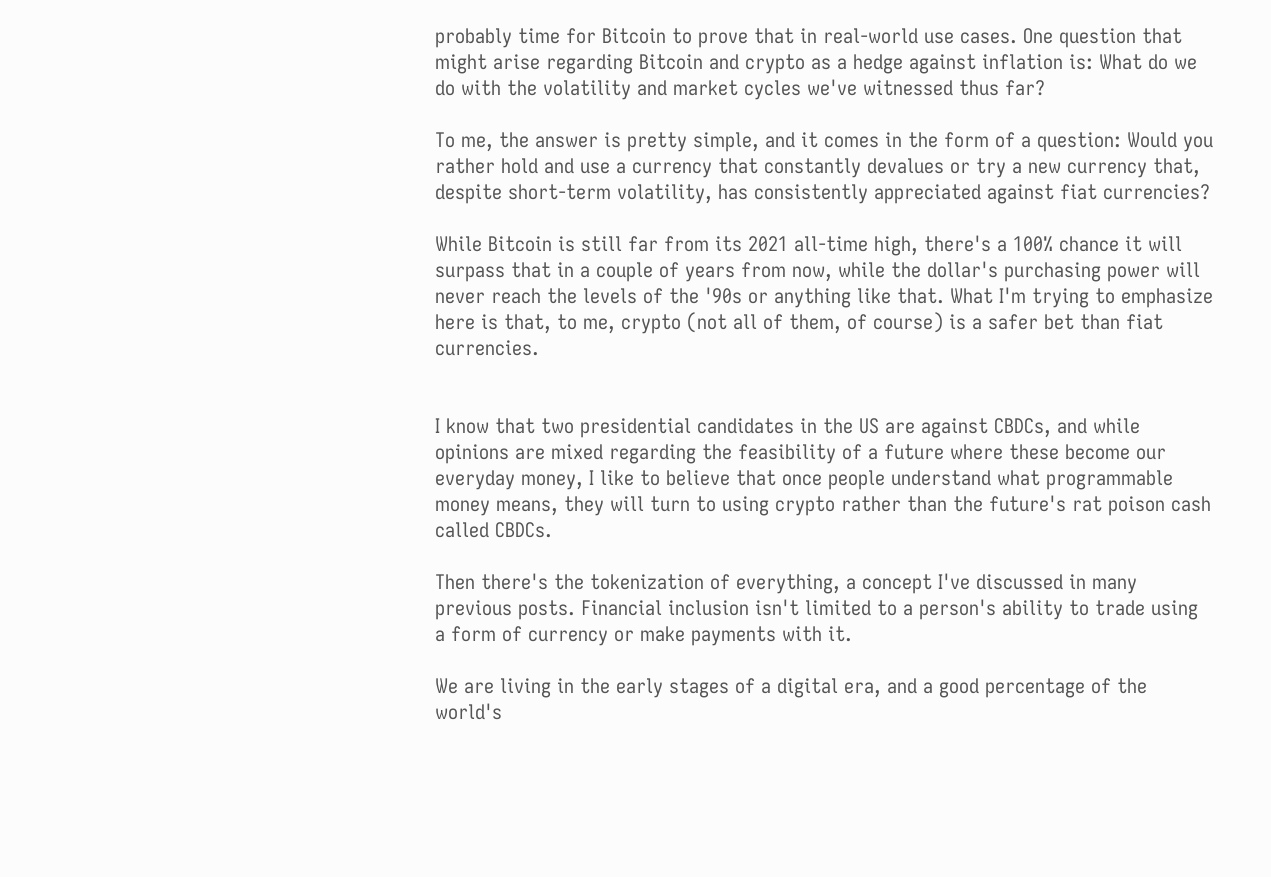probably time for Bitcoin to prove that in real-world use cases. One question that might arise regarding Bitcoin and crypto as a hedge against inflation is: What do we do with the volatility and market cycles we've witnessed thus far?

To me, the answer is pretty simple, and it comes in the form of a question: Would you rather hold and use a currency that constantly devalues or try a new currency that, despite short-term volatility, has consistently appreciated against fiat currencies?

While Bitcoin is still far from its 2021 all-time high, there's a 100% chance it will surpass that in a couple of years from now, while the dollar's purchasing power will never reach the levels of the '90s or anything like that. What I'm trying to emphasize here is that, to me, crypto (not all of them, of course) is a safer bet than fiat currencies.


I know that two presidential candidates in the US are against CBDCs, and while opinions are mixed regarding the feasibility of a future where these become our everyday money, I like to believe that once people understand what programmable money means, they will turn to using crypto rather than the future's rat poison cash called CBDCs.

Then there's the tokenization of everything, a concept I've discussed in many previous posts. Financial inclusion isn't limited to a person's ability to trade using a form of currency or make payments with it.

We are living in the early stages of a digital era, and a good percentage of the world's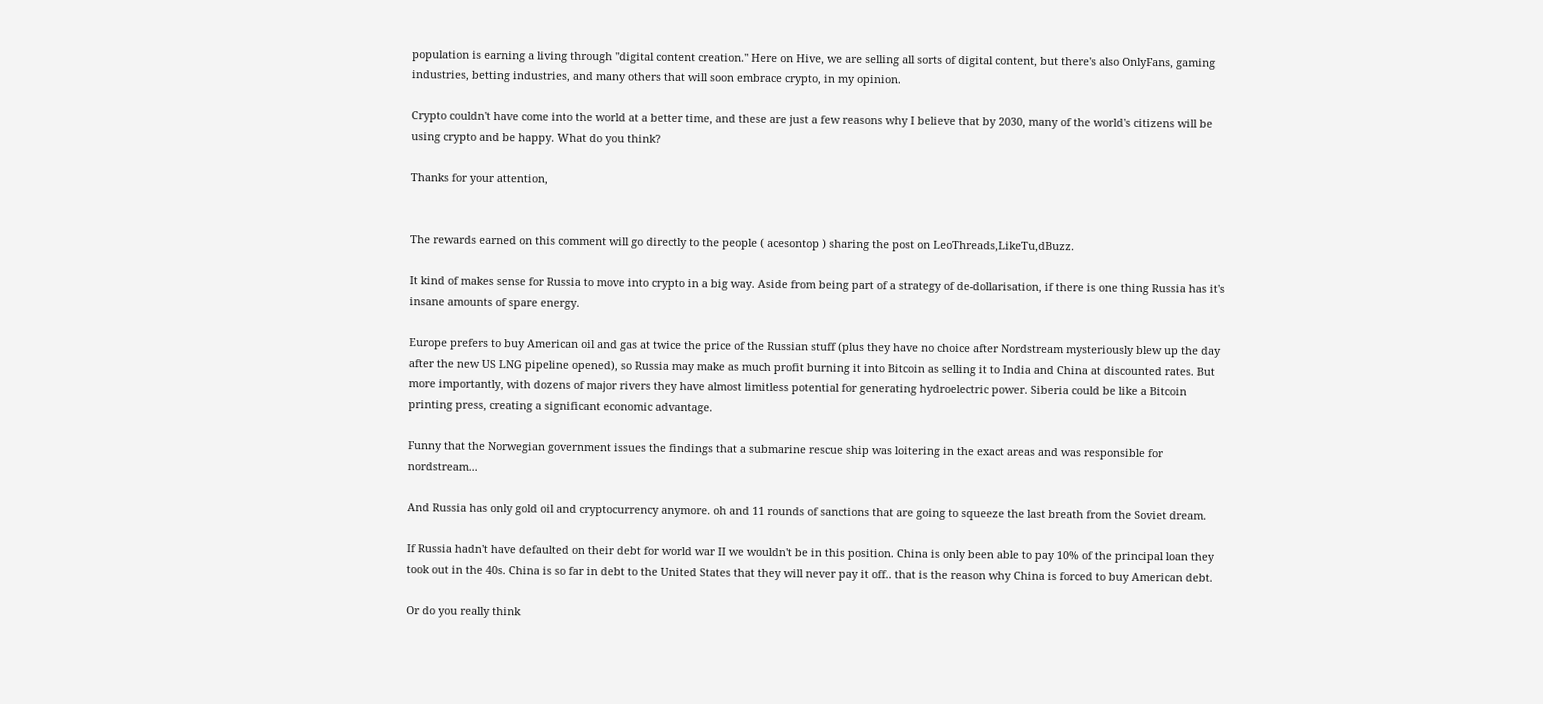population is earning a living through "digital content creation." Here on Hive, we are selling all sorts of digital content, but there's also OnlyFans, gaming industries, betting industries, and many others that will soon embrace crypto, in my opinion.

Crypto couldn't have come into the world at a better time, and these are just a few reasons why I believe that by 2030, many of the world's citizens will be using crypto and be happy. What do you think?

Thanks for your attention,


The rewards earned on this comment will go directly to the people ( acesontop ) sharing the post on LeoThreads,LikeTu,dBuzz.

It kind of makes sense for Russia to move into crypto in a big way. Aside from being part of a strategy of de-dollarisation, if there is one thing Russia has it's insane amounts of spare energy.

Europe prefers to buy American oil and gas at twice the price of the Russian stuff (plus they have no choice after Nordstream mysteriously blew up the day after the new US LNG pipeline opened), so Russia may make as much profit burning it into Bitcoin as selling it to India and China at discounted rates. But more importantly, with dozens of major rivers they have almost limitless potential for generating hydroelectric power. Siberia could be like a Bitcoin printing press, creating a significant economic advantage.

Funny that the Norwegian government issues the findings that a submarine rescue ship was loitering in the exact areas and was responsible for nordstream...

And Russia has only gold oil and cryptocurrency anymore. oh and 11 rounds of sanctions that are going to squeeze the last breath from the Soviet dream.

If Russia hadn't have defaulted on their debt for world war II we wouldn't be in this position. China is only been able to pay 10% of the principal loan they took out in the 40s. China is so far in debt to the United States that they will never pay it off.. that is the reason why China is forced to buy American debt.

Or do you really think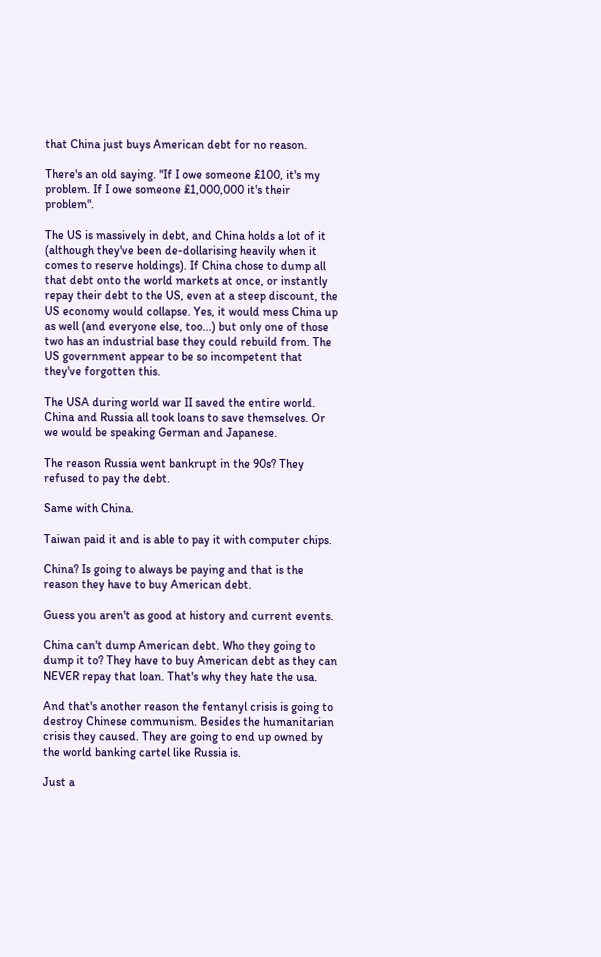that China just buys American debt for no reason.

There's an old saying. "If I owe someone £100, it's my problem. If I owe someone £1,000,000 it's their problem".

The US is massively in debt, and China holds a lot of it (although they've been de-dollarising heavily when it comes to reserve holdings). If China chose to dump all that debt onto the world markets at once, or instantly repay their debt to the US, even at a steep discount, the US economy would collapse. Yes, it would mess China up as well (and everyone else, too...) but only one of those two has an industrial base they could rebuild from. The US government appear to be so incompetent that they've forgotten this.

The USA during world war II saved the entire world. China and Russia all took loans to save themselves. Or we would be speaking German and Japanese.

The reason Russia went bankrupt in the 90s? They refused to pay the debt.

Same with China.

Taiwan paid it and is able to pay it with computer chips.

China? Is going to always be paying and that is the reason they have to buy American debt.

Guess you aren't as good at history and current events.

China can't dump American debt. Who they going to dump it to? They have to buy American debt as they can NEVER repay that loan. That's why they hate the usa.

And that's another reason the fentanyl crisis is going to destroy Chinese communism. Besides the humanitarian crisis they caused. They are going to end up owned by the world banking cartel like Russia is.

Just a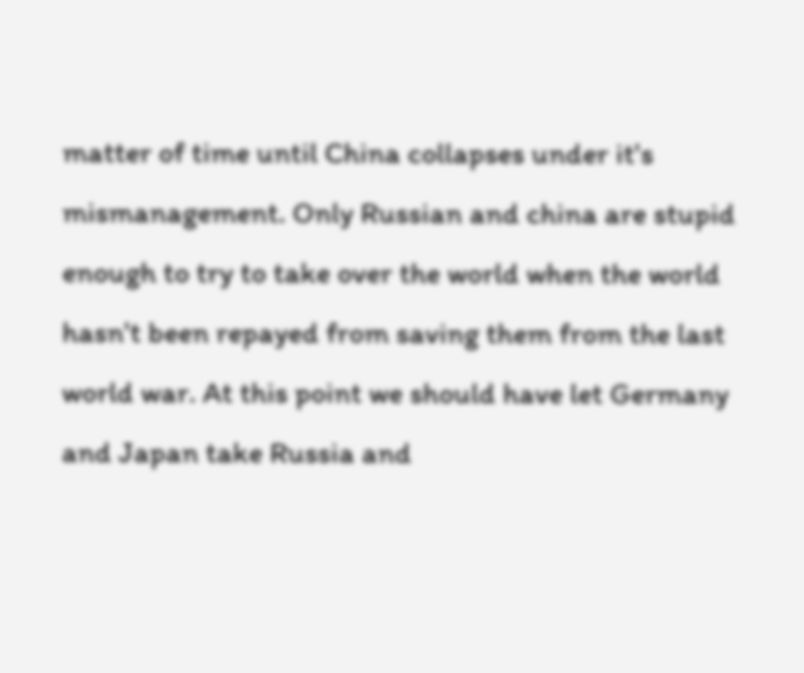matter of time until China collapses under it's mismanagement. Only Russian and china are stupid enough to try to take over the world when the world hasn't been repayed from saving them from the last world war. At this point we should have let Germany and Japan take Russia and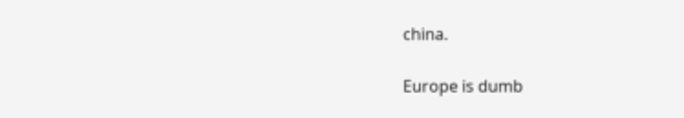china.

Europe is dumb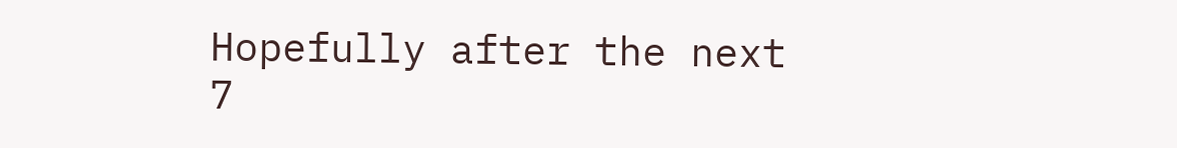Hopefully after the next 7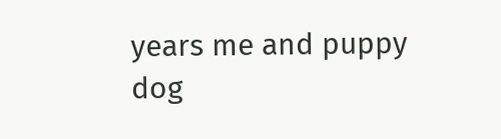years me and puppy dog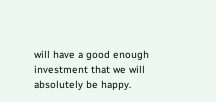will have a good enough investment that we will absolutely be happy.